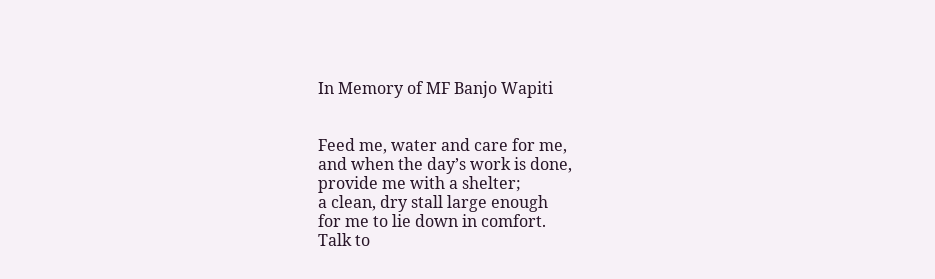In Memory of MF Banjo Wapiti


Feed me, water and care for me,
and when the day’s work is done,
provide me with a shelter;
a clean, dry stall large enough
for me to lie down in comfort.
Talk to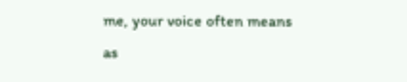me, your voice often means
as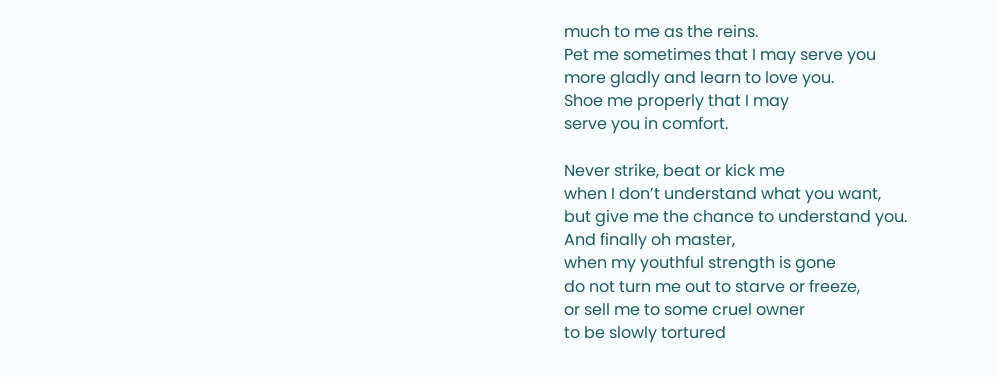much to me as the reins.
Pet me sometimes that I may serve you
more gladly and learn to love you.
Shoe me properly that I may
serve you in comfort.

Never strike, beat or kick me
when I don’t understand what you want,
but give me the chance to understand you.
And finally oh master,
when my youthful strength is gone
do not turn me out to starve or freeze,
or sell me to some cruel owner
to be slowly tortured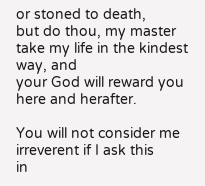or stoned to death,
but do thou, my master
take my life in the kindest way, and
your God will reward you here and herafter.

You will not consider me irreverent if I ask this
in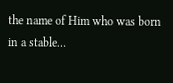the name of Him who was born in a stable…